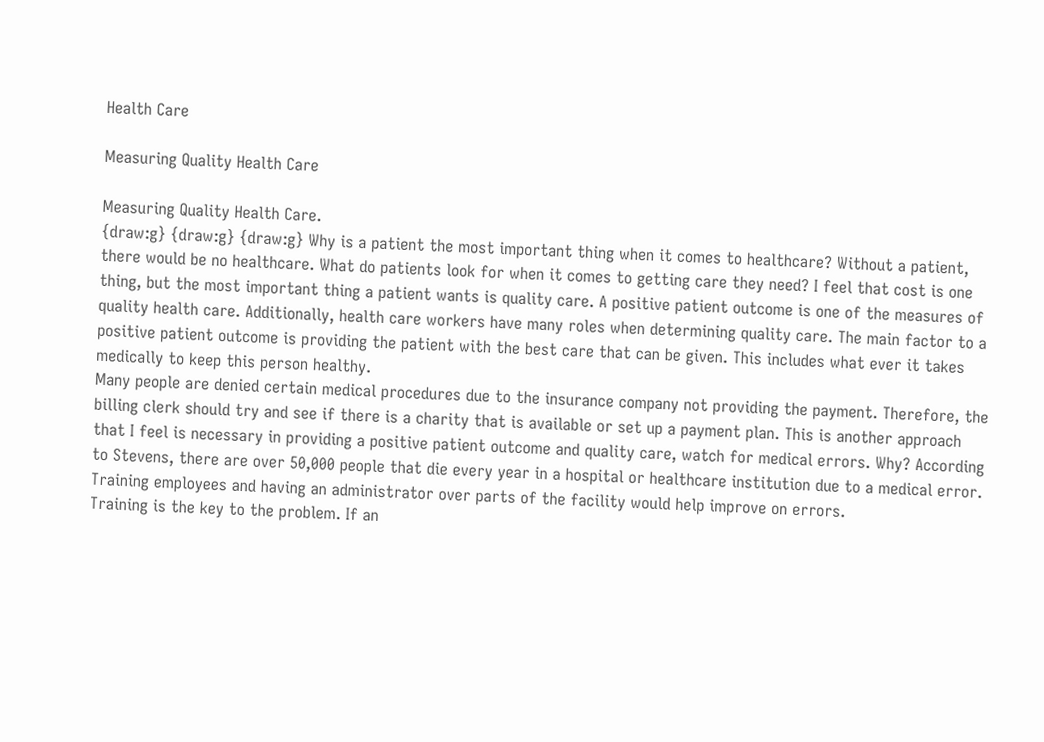Health Care

Measuring Quality Health Care

Measuring Quality Health Care.
{draw:g} {draw:g} {draw:g} Why is a patient the most important thing when it comes to healthcare? Without a patient, there would be no healthcare. What do patients look for when it comes to getting care they need? I feel that cost is one thing, but the most important thing a patient wants is quality care. A positive patient outcome is one of the measures of quality health care. Additionally, health care workers have many roles when determining quality care. The main factor to a positive patient outcome is providing the patient with the best care that can be given. This includes what ever it takes medically to keep this person healthy.
Many people are denied certain medical procedures due to the insurance company not providing the payment. Therefore, the billing clerk should try and see if there is a charity that is available or set up a payment plan. This is another approach that I feel is necessary in providing a positive patient outcome and quality care, watch for medical errors. Why? According to Stevens, there are over 50,000 people that die every year in a hospital or healthcare institution due to a medical error. Training employees and having an administrator over parts of the facility would help improve on errors.
Training is the key to the problem. If an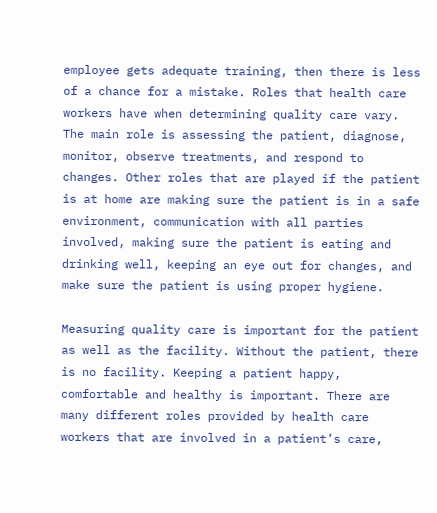employee gets adequate training, then there is less of a chance for a mistake. Roles that health care workers have when determining quality care vary. The main role is assessing the patient, diagnose, monitor, observe treatments, and respond to changes. Other roles that are played if the patient is at home are making sure the patient is in a safe environment, communication with all parties involved, making sure the patient is eating and drinking well, keeping an eye out for changes, and make sure the patient is using proper hygiene.

Measuring quality care is important for the patient as well as the facility. Without the patient, there is no facility. Keeping a patient happy, comfortable and healthy is important. There are many different roles provided by health care workers that are involved in a patient’s care,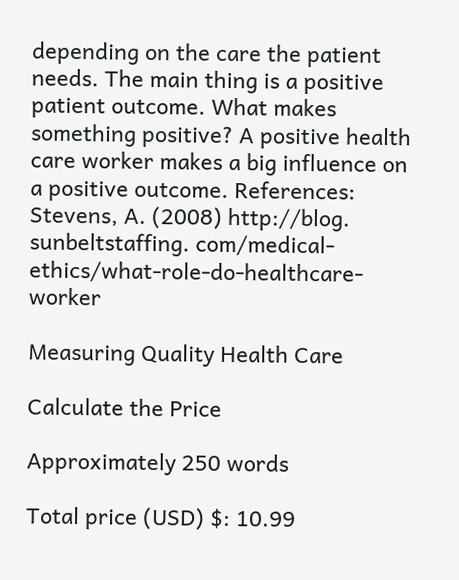depending on the care the patient needs. The main thing is a positive patient outcome. What makes something positive? A positive health care worker makes a big influence on a positive outcome. References: Stevens, A. (2008) http://blog. sunbeltstaffing. com/medical-ethics/what-role-do-healthcare-worker

Measuring Quality Health Care

Calculate the Price

Approximately 250 words

Total price (USD) $: 10.99